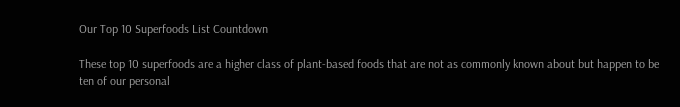Our Top 10 Superfoods List Countdown

These top 10 superfoods are a higher class of plant-based foods that are not as commonly known about but happen to be ten of our personal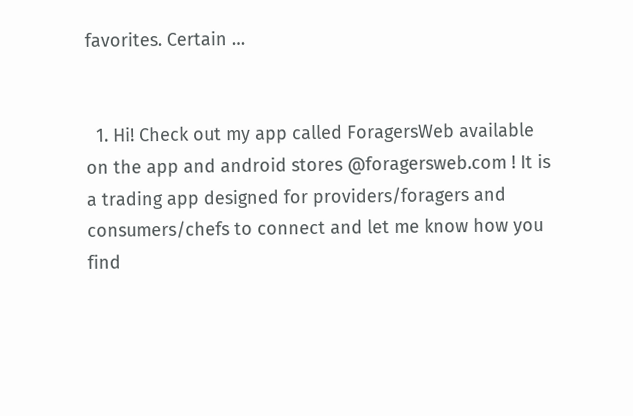favorites. Certain …


  1. Hi! Check out my app called ForagersWeb available on the app and android stores @foragersweb.com ! It is a trading app designed for providers/foragers and consumers/chefs to connect and let me know how you find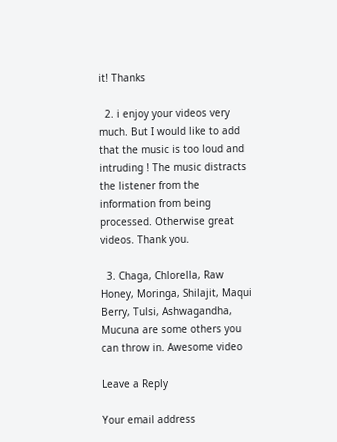it! Thanks

  2. i enjoy your videos very much. But I would like to add that the music is too loud and intruding ! The music distracts the listener from the information from being processed. Otherwise great videos. Thank you.

  3. Chaga, Chlorella, Raw Honey, Moringa, Shilajit, Maqui Berry, Tulsi, Ashwagandha, Mucuna are some others you can throw in. Awesome video

Leave a Reply

Your email address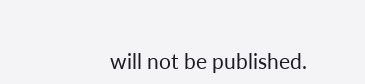will not be published.